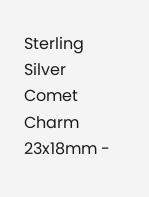Sterling Silver Comet Charm 23x18mm -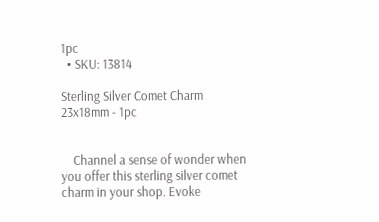1pc
  • SKU: 13814

Sterling Silver Comet Charm 23x18mm - 1pc


    Channel a sense of wonder when you offer this sterling silver comet charm in your shop. Evoke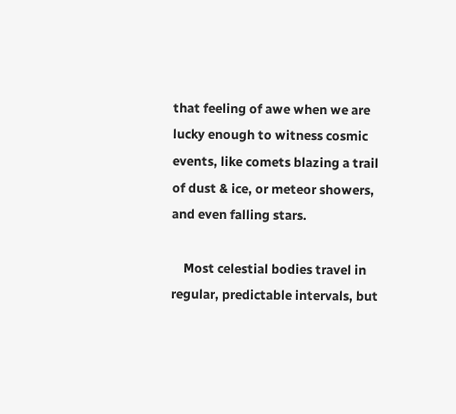that feeling of awe when we are lucky enough to witness cosmic events, like comets blazing a trail of dust & ice, or meteor showers, and even falling stars.

    Most celestial bodies travel in regular, predictable intervals, but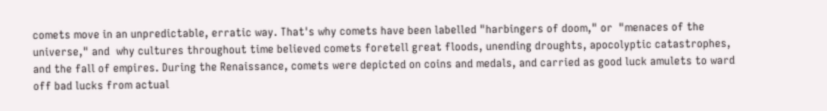comets move in an unpredictable, erratic way. That's why comets have been labelled "harbingers of doom," or  "menaces of the universe," and  why cultures throughout time believed comets foretell great floods, unending droughts, apocolyptic catastrophes, and the fall of empires. During the Renaissance, comets were depicted on coins and medals, and carried as good luck amulets to ward off bad lucks from actual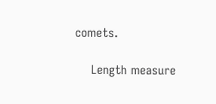comets.

    Length measure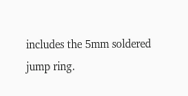includes the 5mm soldered jump ring.